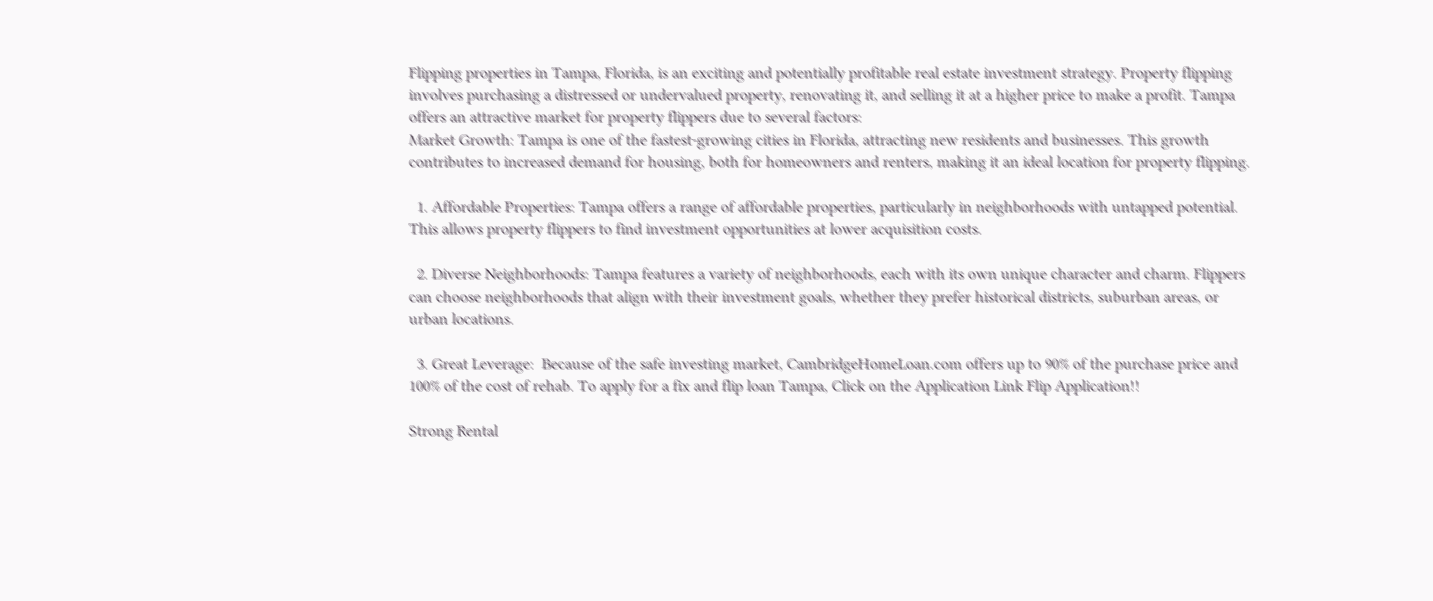Flipping properties in Tampa, Florida, is an exciting and potentially profitable real estate investment strategy. Property flipping involves purchasing a distressed or undervalued property, renovating it, and selling it at a higher price to make a profit. Tampa offers an attractive market for property flippers due to several factors:
Market Growth: Tampa is one of the fastest-growing cities in Florida, attracting new residents and businesses. This growth contributes to increased demand for housing, both for homeowners and renters, making it an ideal location for property flipping.

  1. Affordable Properties: Tampa offers a range of affordable properties, particularly in neighborhoods with untapped potential. This allows property flippers to find investment opportunities at lower acquisition costs.

  2. Diverse Neighborhoods: Tampa features a variety of neighborhoods, each with its own unique character and charm. Flippers can choose neighborhoods that align with their investment goals, whether they prefer historical districts, suburban areas, or urban locations.

  3. Great Leverage:  Because of the safe investing market, CambridgeHomeLoan.com offers up to 90% of the purchase price and 100% of the cost of rehab. To apply for a fix and flip loan Tampa, Click on the Application Link Flip Application!!

Strong Rental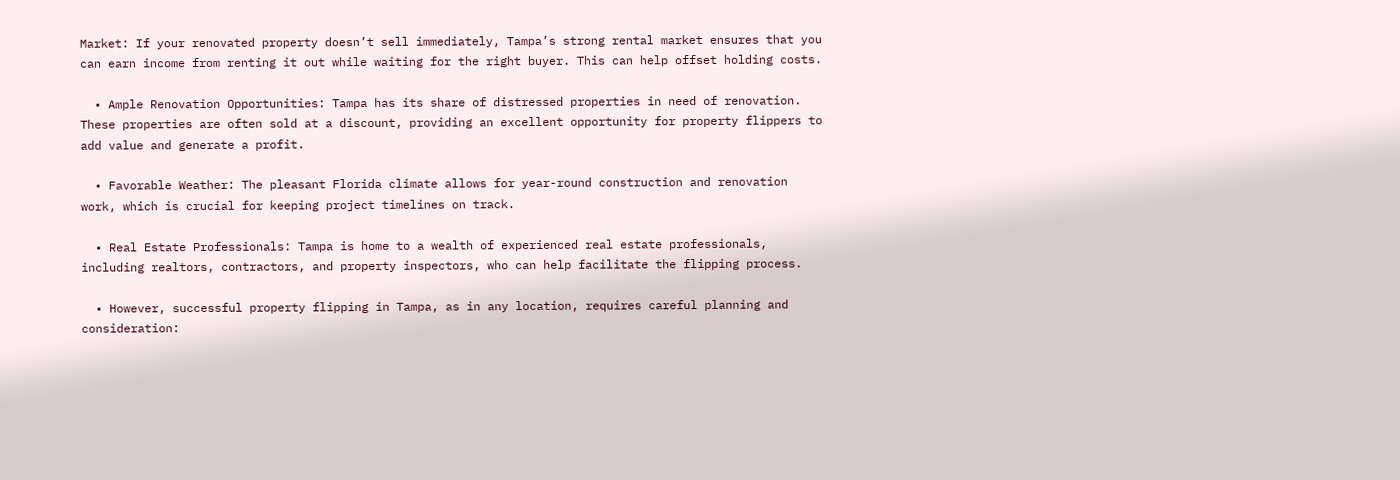Market: If your renovated property doesn’t sell immediately, Tampa’s strong rental market ensures that you can earn income from renting it out while waiting for the right buyer. This can help offset holding costs.

  • Ample Renovation Opportunities: Tampa has its share of distressed properties in need of renovation. These properties are often sold at a discount, providing an excellent opportunity for property flippers to add value and generate a profit.

  • Favorable Weather: The pleasant Florida climate allows for year-round construction and renovation work, which is crucial for keeping project timelines on track.

  • Real Estate Professionals: Tampa is home to a wealth of experienced real estate professionals, including realtors, contractors, and property inspectors, who can help facilitate the flipping process.

  • However, successful property flipping in Tampa, as in any location, requires careful planning and consideration: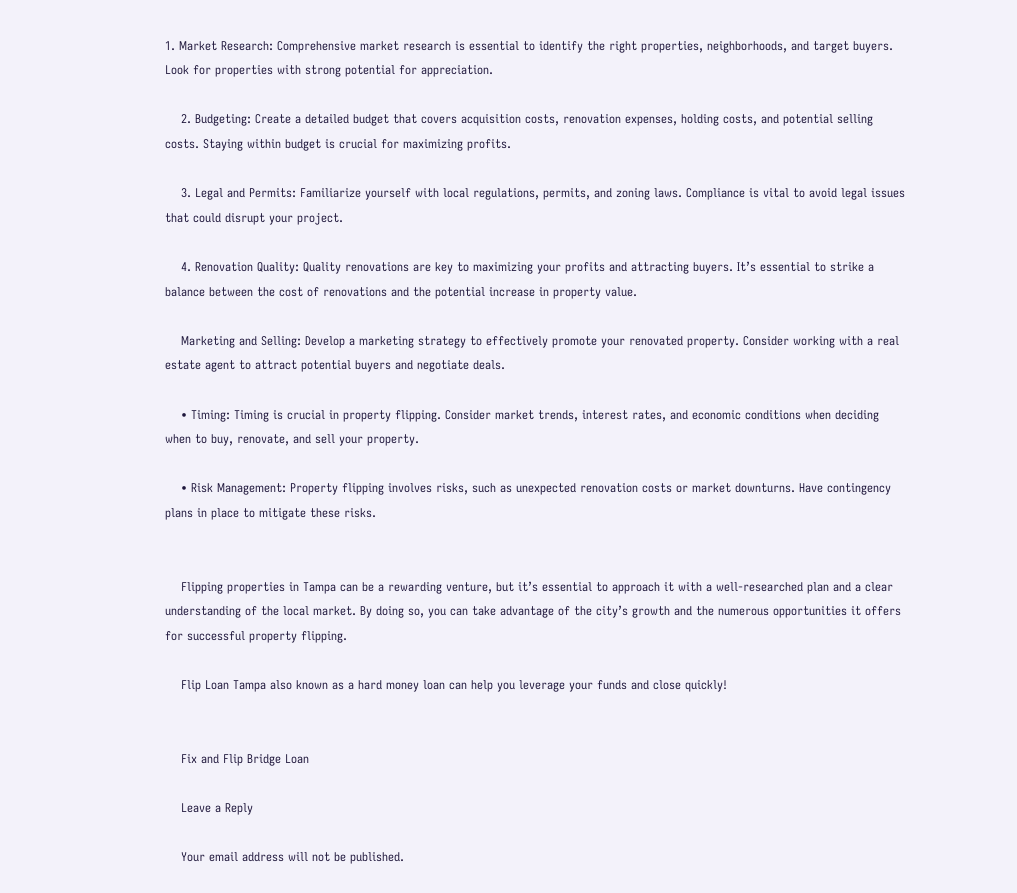1. Market Research: Comprehensive market research is essential to identify the right properties, neighborhoods, and target buyers. Look for properties with strong potential for appreciation.

    2. Budgeting: Create a detailed budget that covers acquisition costs, renovation expenses, holding costs, and potential selling costs. Staying within budget is crucial for maximizing profits.

    3. Legal and Permits: Familiarize yourself with local regulations, permits, and zoning laws. Compliance is vital to avoid legal issues that could disrupt your project.

    4. Renovation Quality: Quality renovations are key to maximizing your profits and attracting buyers. It’s essential to strike a balance between the cost of renovations and the potential increase in property value.

    Marketing and Selling: Develop a marketing strategy to effectively promote your renovated property. Consider working with a real estate agent to attract potential buyers and negotiate deals.

    • Timing: Timing is crucial in property flipping. Consider market trends, interest rates, and economic conditions when deciding when to buy, renovate, and sell your property.

    • Risk Management: Property flipping involves risks, such as unexpected renovation costs or market downturns. Have contingency plans in place to mitigate these risks.


    Flipping properties in Tampa can be a rewarding venture, but it’s essential to approach it with a well-researched plan and a clear understanding of the local market. By doing so, you can take advantage of the city’s growth and the numerous opportunities it offers for successful property flipping.

    Flip Loan Tampa also known as a hard money loan can help you leverage your funds and close quickly!


    Fix and Flip Bridge Loan

    Leave a Reply

    Your email address will not be published.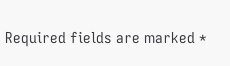Required fields are marked *